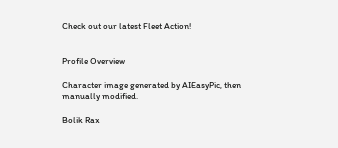Check out our latest Fleet Action!


Profile Overview

Character image generated by AIEasyPic, then manually modified.

Bolik Rax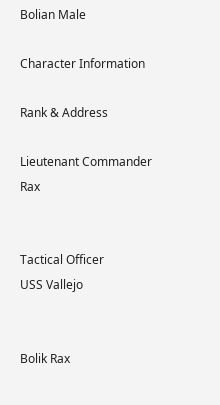Bolian Male

Character Information

Rank & Address

Lieutenant Commander Rax


Tactical Officer
USS Vallejo


Bolik Rax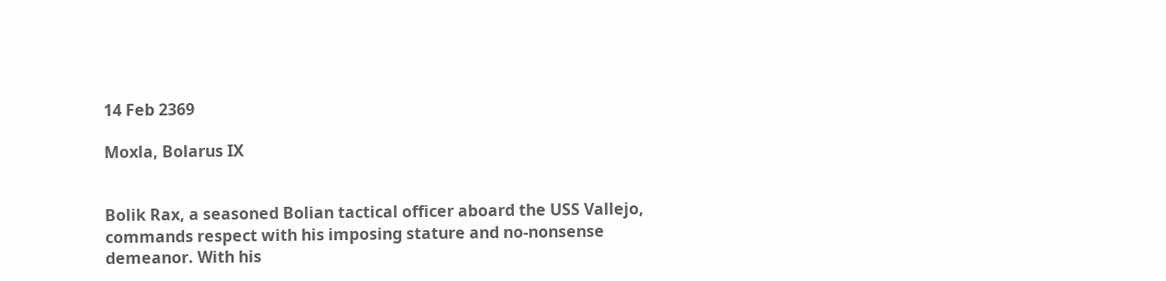14 Feb 2369

Moxla, Bolarus IX


Bolik Rax, a seasoned Bolian tactical officer aboard the USS Vallejo, commands respect with his imposing stature and no-nonsense demeanor. With his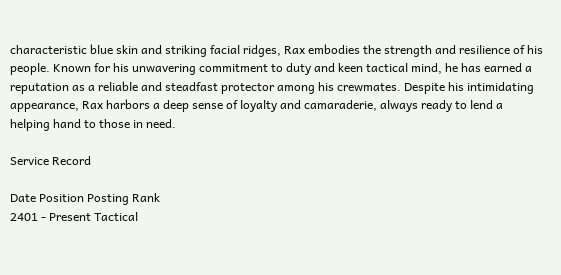characteristic blue skin and striking facial ridges, Rax embodies the strength and resilience of his people. Known for his unwavering commitment to duty and keen tactical mind, he has earned a reputation as a reliable and steadfast protector among his crewmates. Despite his intimidating appearance, Rax harbors a deep sense of loyalty and camaraderie, always ready to lend a helping hand to those in need.

Service Record

Date Position Posting Rank
2401 - Present Tactical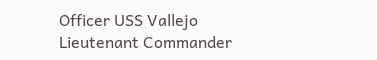Officer USS Vallejo
Lieutenant Commander